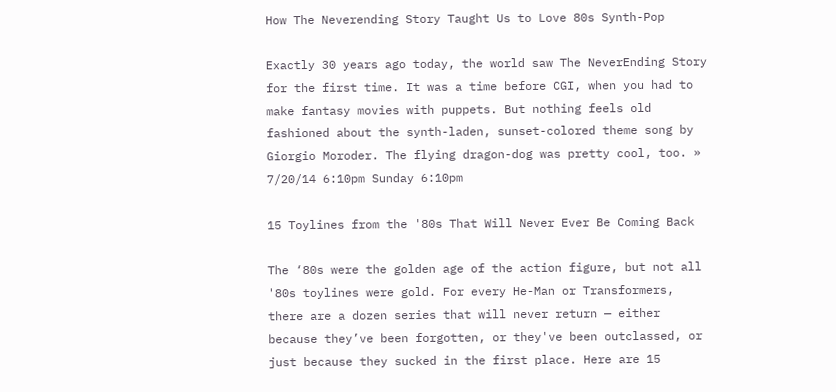How The Neverending Story Taught Us to Love 80s Synth-Pop

Exactly 30 years ago today, the world saw The NeverEnding Story for the first time. It was a time before CGI, when you had to make fantasy movies with puppets. But nothing feels old fashioned about the synth-laden, sunset-colored theme song by Giorgio Moroder. The flying dragon-dog was pretty cool, too. » 7/20/14 6:10pm Sunday 6:10pm

15 Toylines from the '80s That Will Never Ever Be Coming Back

The ‘80s were the golden age of the action figure, but not all '80s toylines were gold. For every He-Man or Transformers, there are a dozen series that will never return — either because they’ve been forgotten, or they've been outclassed, or just because they sucked in the first place. Here are 15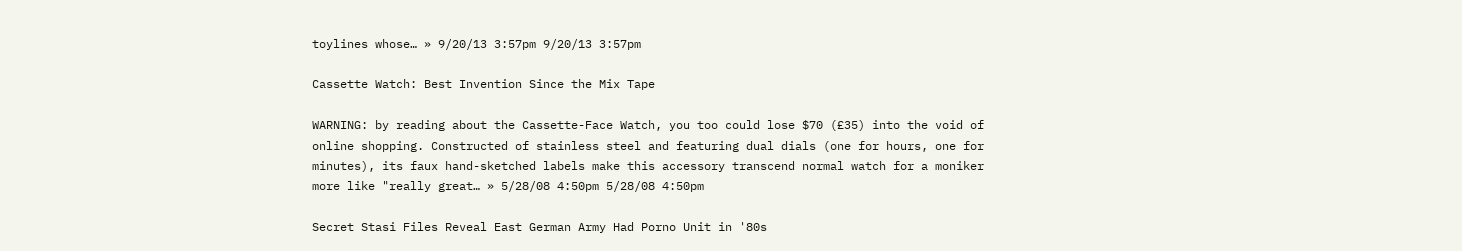toylines whose… » 9/20/13 3:57pm 9/20/13 3:57pm

Cassette Watch: Best Invention Since the Mix Tape

WARNING: by reading about the Cassette-Face Watch, you too could lose $70 (£35) into the void of online shopping. Constructed of stainless steel and featuring dual dials (one for hours, one for minutes), its faux hand-sketched labels make this accessory transcend normal watch for a moniker more like "really great… » 5/28/08 4:50pm 5/28/08 4:50pm

Secret Stasi Files Reveal East German Army Had Porno Unit in '80s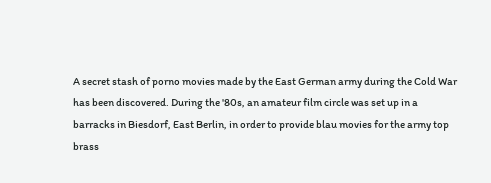A secret stash of porno movies made by the East German army during the Cold War has been discovered. During the '80s, an amateur film circle was set up in a barracks in Biesdorf, East Berlin, in order to provide blau movies for the army top brass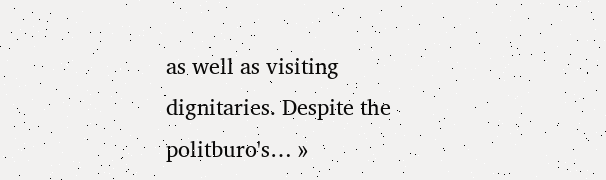as well as visiting dignitaries. Despite the politburo's… »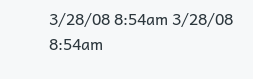3/28/08 8:54am 3/28/08 8:54am